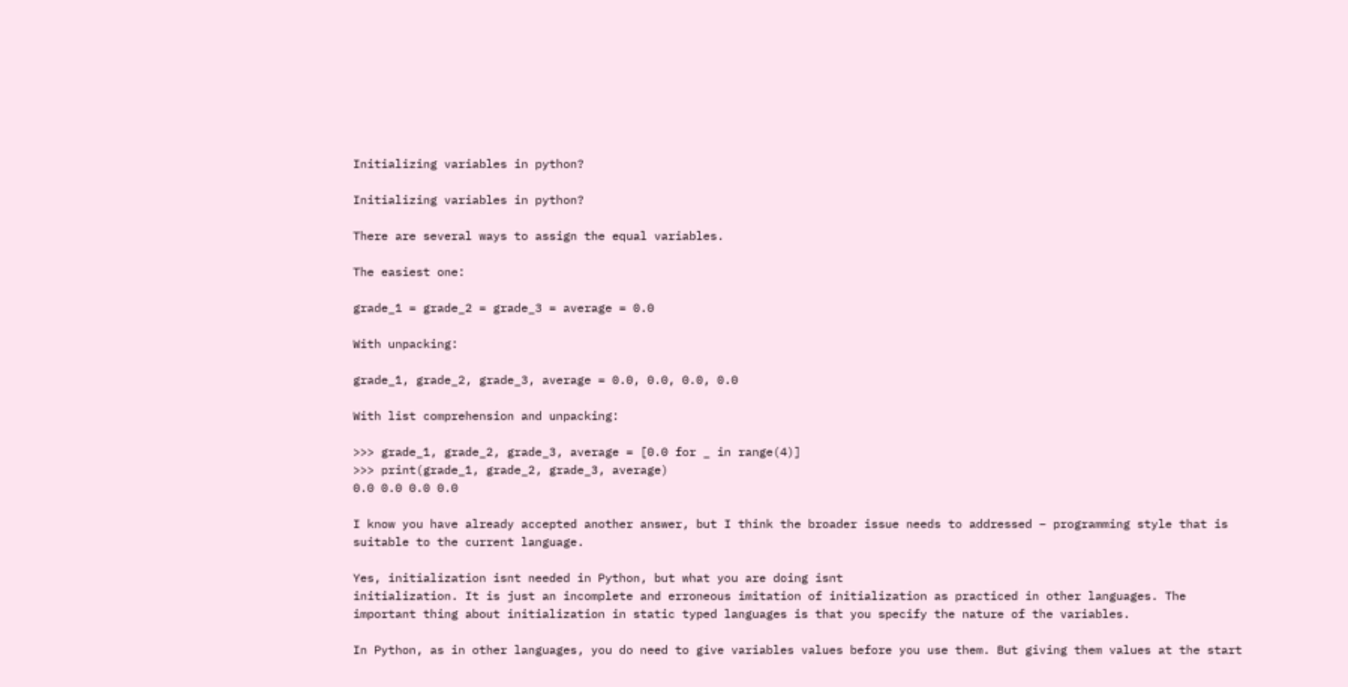Initializing variables in python?

Initializing variables in python?

There are several ways to assign the equal variables.

The easiest one:

grade_1 = grade_2 = grade_3 = average = 0.0

With unpacking:

grade_1, grade_2, grade_3, average = 0.0, 0.0, 0.0, 0.0

With list comprehension and unpacking:

>>> grade_1, grade_2, grade_3, average = [0.0 for _ in range(4)]
>>> print(grade_1, grade_2, grade_3, average)
0.0 0.0 0.0 0.0

I know you have already accepted another answer, but I think the broader issue needs to addressed – programming style that is suitable to the current language.

Yes, initialization isnt needed in Python, but what you are doing isnt
initialization. It is just an incomplete and erroneous imitation of initialization as practiced in other languages. The important thing about initialization in static typed languages is that you specify the nature of the variables.

In Python, as in other languages, you do need to give variables values before you use them. But giving them values at the start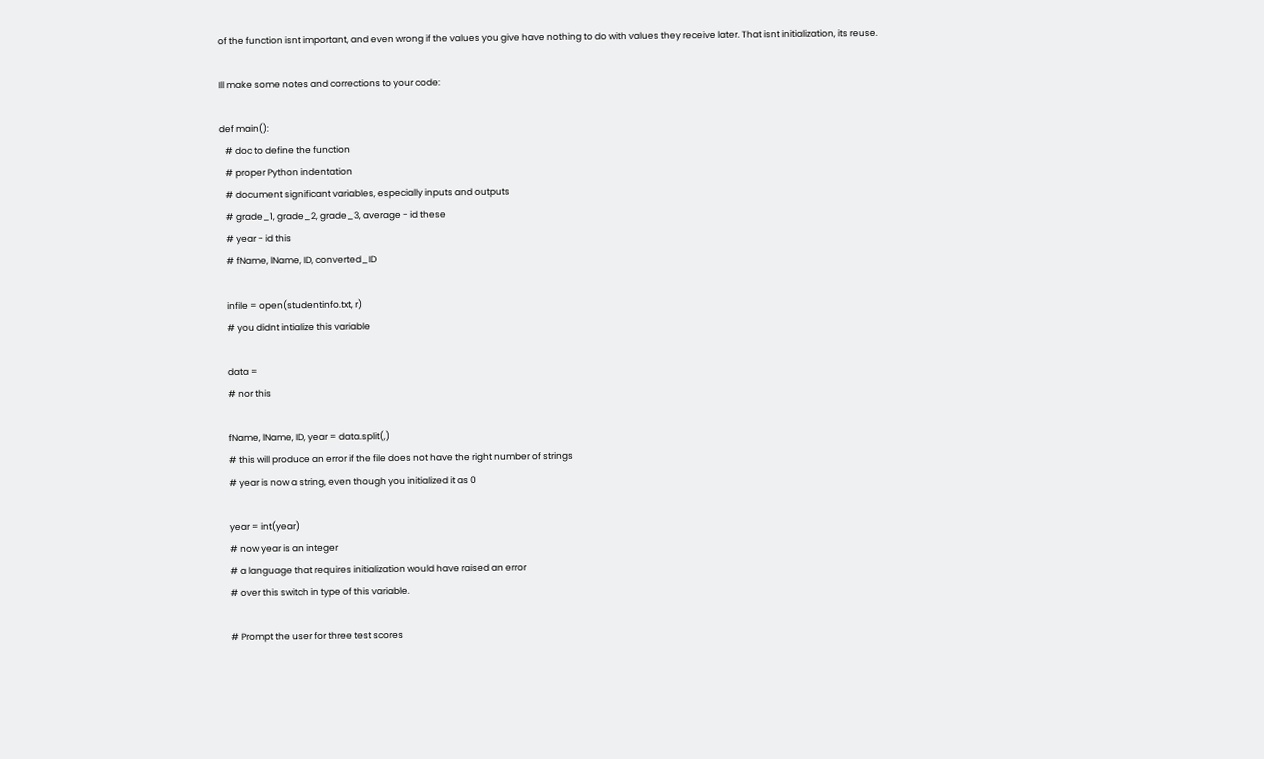of the function isnt important, and even wrong if the values you give have nothing to do with values they receive later. That isnt initialization, its reuse.

Ill make some notes and corrections to your code:

def main():
   # doc to define the function
   # proper Python indentation
   # document significant variables, especially inputs and outputs
   # grade_1, grade_2, grade_3, average - id these
   # year - id this
   # fName, lName, ID, converted_ID

   infile = open(studentinfo.txt, r)
   # you didnt intialize this variable

   data =
   # nor this

   fName, lName, ID, year = data.split(,)
   # this will produce an error if the file does not have the right number of strings
   # year is now a string, even though you initialized it as 0

   year = int(year)
   # now year is an integer
   # a language that requires initialization would have raised an error
   # over this switch in type of this variable.

   # Prompt the user for three test scores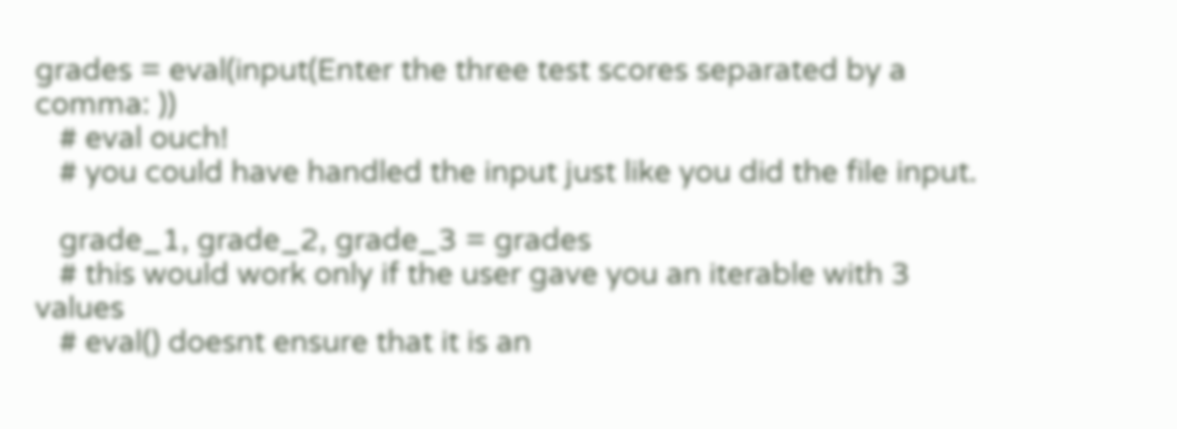grades = eval(input(Enter the three test scores separated by a comma: ))
   # eval ouch!
   # you could have handled the input just like you did the file input.

   grade_1, grade_2, grade_3 = grades
   # this would work only if the user gave you an iterable with 3 values
   # eval() doesnt ensure that it is an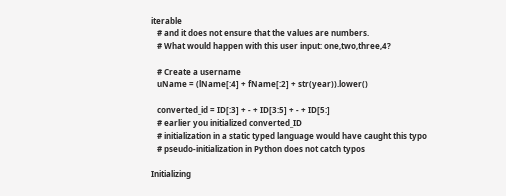iterable
   # and it does not ensure that the values are numbers.
   # What would happen with this user input: one,two,three,4?

   # Create a username
   uName = (lName[:4] + fName[:2] + str(year)).lower()

   converted_id = ID[:3] + - + ID[3:5] + - + ID[5:]
   # earlier you initialized converted_ID
   # initialization in a static typed language would have caught this typo
   # pseudo-initialization in Python does not catch typos

Initializing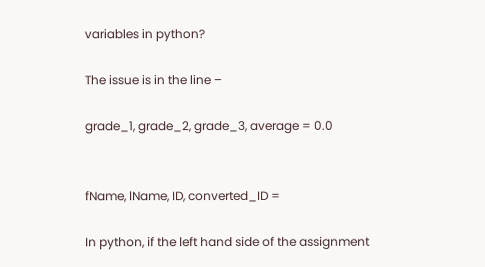variables in python?

The issue is in the line –

grade_1, grade_2, grade_3, average = 0.0


fName, lName, ID, converted_ID =

In python, if the left hand side of the assignment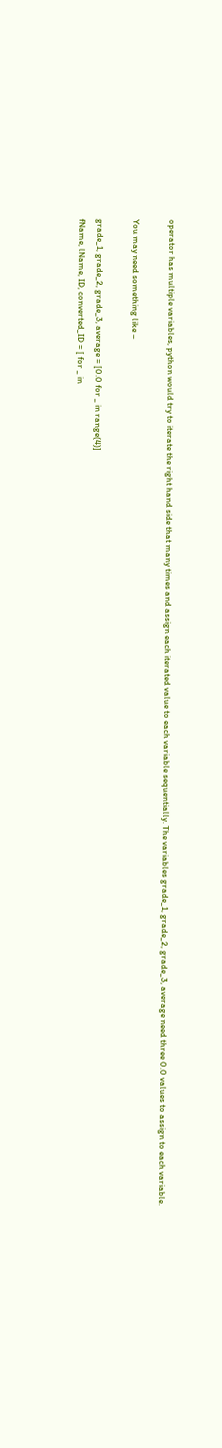operator has multiple variables, python would try to iterate the right hand side that many times and assign each iterated value to each variable sequentially. The variables grade_1, grade_2, grade_3, average need three 0.0 values to assign to each variable.

You may need something like –

grade_1, grade_2, grade_3, average = [0.0 for _ in range(4)]
fName, lName, ID, converted_ID = [ for _ in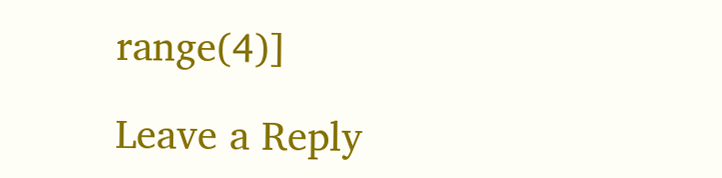range(4)]

Leave a Reply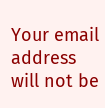Your email address will not be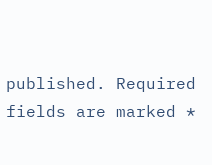published. Required fields are marked *